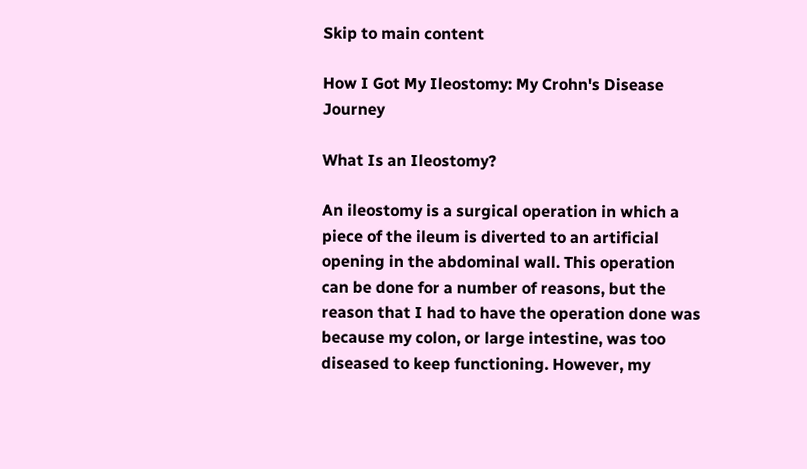Skip to main content

How I Got My Ileostomy: My Crohn's Disease Journey

What Is an Ileostomy?

An ileostomy is a surgical operation in which a piece of the ileum is diverted to an artificial opening in the abdominal wall. This operation can be done for a number of reasons, but the reason that I had to have the operation done was because my colon, or large intestine, was too diseased to keep functioning. However, my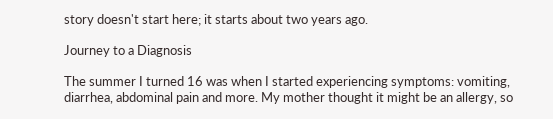story doesn't start here; it starts about two years ago.

Journey to a Diagnosis

The summer I turned 16 was when I started experiencing symptoms: vomiting, diarrhea, abdominal pain and more. My mother thought it might be an allergy, so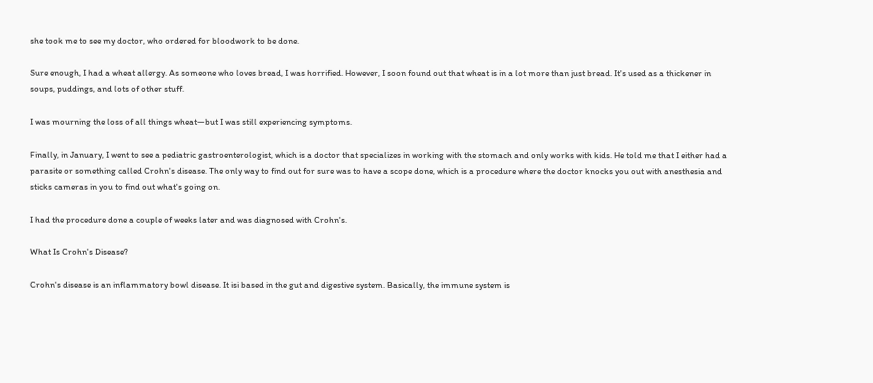she took me to see my doctor, who ordered for bloodwork to be done.

Sure enough, I had a wheat allergy. As someone who loves bread, I was horrified. However, I soon found out that wheat is in a lot more than just bread. It's used as a thickener in soups, puddings, and lots of other stuff.

I was mourning the loss of all things wheat—but I was still experiencing symptoms.

Finally, in January, I went to see a pediatric gastroenterologist, which is a doctor that specializes in working with the stomach and only works with kids. He told me that I either had a parasite or something called Crohn's disease. The only way to find out for sure was to have a scope done, which is a procedure where the doctor knocks you out with anesthesia and sticks cameras in you to find out what's going on.

I had the procedure done a couple of weeks later and was diagnosed with Crohn's.

What Is Crohn's Disease?

Crohn's disease is an inflammatory bowl disease. It isi based in the gut and digestive system. Basically, the immune system is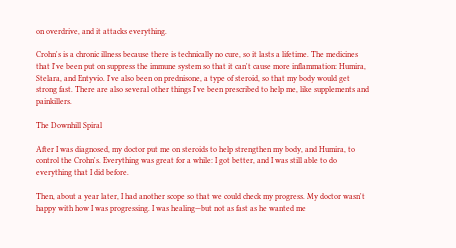on overdrive, and it attacks everything.

Crohn's is a chronic illness because there is technically no cure, so it lasts a lifetime. The medicines that I've been put on suppress the immune system so that it can't cause more inflammation: Humira, Stelara, and Entyvio. I've also been on prednisone, a type of steroid, so that my body would get strong fast. There are also several other things I've been prescribed to help me, like supplements and painkillers.

The Downhill Spiral

After I was diagnosed, my doctor put me on steroids to help strengthen my body, and Humira, to control the Crohn's. Everything was great for a while: I got better, and I was still able to do everything that I did before.

Then, about a year later, I had another scope so that we could check my progress. My doctor wasn't happy with how I was progressing. I was healing—but not as fast as he wanted me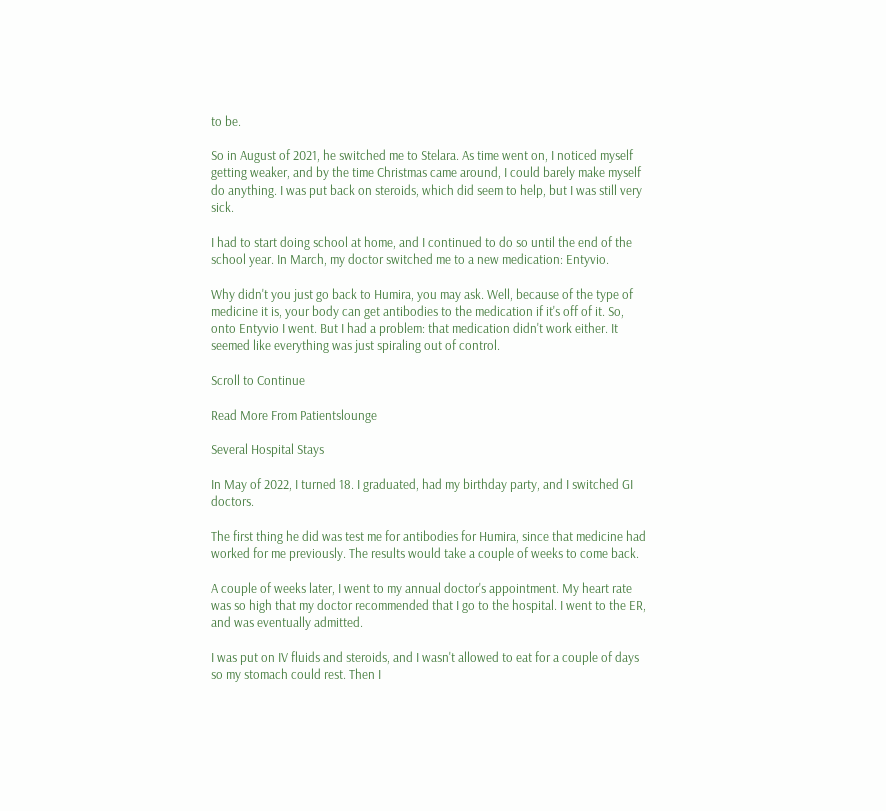to be.

So in August of 2021, he switched me to Stelara. As time went on, I noticed myself getting weaker, and by the time Christmas came around, I could barely make myself do anything. I was put back on steroids, which did seem to help, but I was still very sick.

I had to start doing school at home, and I continued to do so until the end of the school year. In March, my doctor switched me to a new medication: Entyvio.

Why didn't you just go back to Humira, you may ask. Well, because of the type of medicine it is, your body can get antibodies to the medication if it's off of it. So, onto Entyvio I went. But I had a problem: that medication didn't work either. It seemed like everything was just spiraling out of control.

Scroll to Continue

Read More From Patientslounge

Several Hospital Stays

In May of 2022, I turned 18. I graduated, had my birthday party, and I switched GI doctors.

The first thing he did was test me for antibodies for Humira, since that medicine had worked for me previously. The results would take a couple of weeks to come back.

A couple of weeks later, I went to my annual doctor's appointment. My heart rate was so high that my doctor recommended that I go to the hospital. I went to the ER, and was eventually admitted.

I was put on IV fluids and steroids, and I wasn't allowed to eat for a couple of days so my stomach could rest. Then I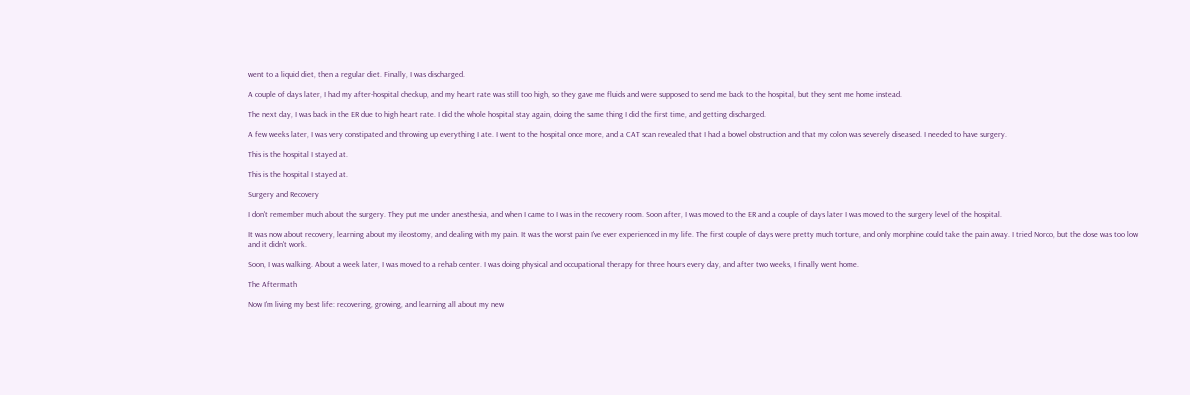went to a liquid diet, then a regular diet. Finally, I was discharged.

A couple of days later, I had my after-hospital checkup, and my heart rate was still too high, so they gave me fluids and were supposed to send me back to the hospital, but they sent me home instead.

The next day, I was back in the ER due to high heart rate. I did the whole hospital stay again, doing the same thing I did the first time, and getting discharged.

A few weeks later, I was very constipated and throwing up everything I ate. I went to the hospital once more, and a CAT scan revealed that I had a bowel obstruction and that my colon was severely diseased. I needed to have surgery.

This is the hospital I stayed at.

This is the hospital I stayed at.

Surgery and Recovery

I don't remember much about the surgery. They put me under anesthesia, and when I came to I was in the recovery room. Soon after, I was moved to the ER and a couple of days later I was moved to the surgery level of the hospital.

It was now about recovery, learning about my ileostomy, and dealing with my pain. It was the worst pain I've ever experienced in my life. The first couple of days were pretty much torture, and only morphine could take the pain away. I tried Norco, but the dose was too low and it didn't work.

Soon, I was walking. About a week later, I was moved to a rehab center. I was doing physical and occupational therapy for three hours every day, and after two weeks, I finally went home.

The Aftermath

Now I'm living my best life: recovering, growing, and learning all about my new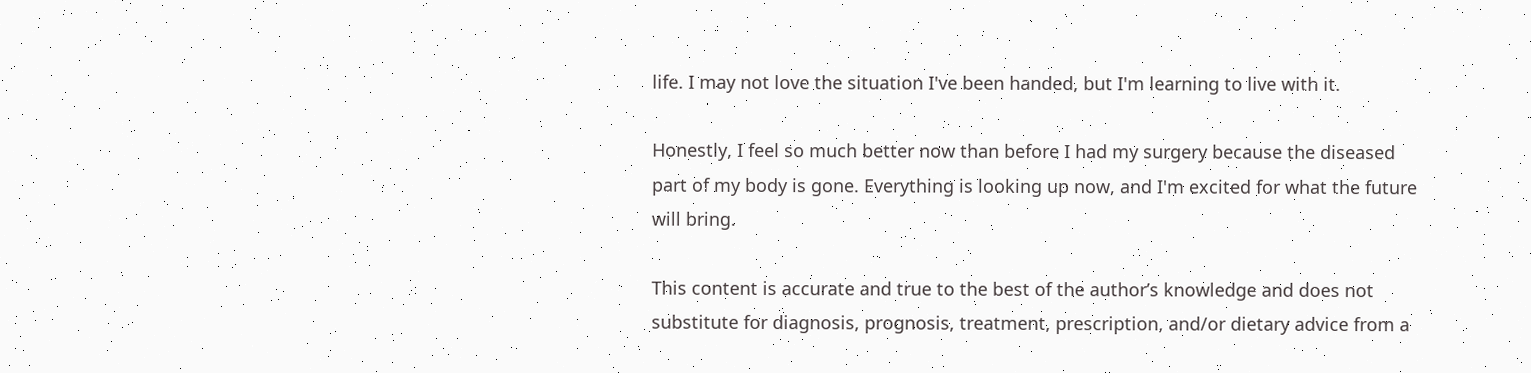life. I may not love the situation I've been handed, but I'm learning to live with it.

Honestly, I feel so much better now than before I had my surgery because the diseased part of my body is gone. Everything is looking up now, and I'm excited for what the future will bring.

This content is accurate and true to the best of the author’s knowledge and does not substitute for diagnosis, prognosis, treatment, prescription, and/or dietary advice from a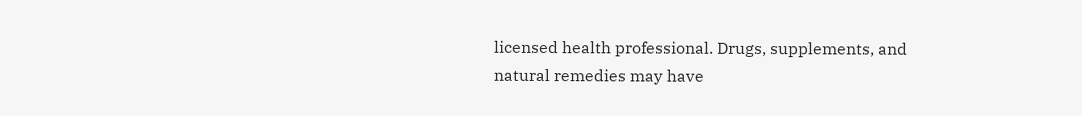licensed health professional. Drugs, supplements, and natural remedies may have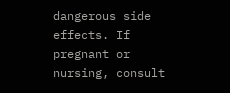dangerous side effects. If pregnant or nursing, consult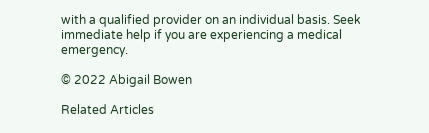with a qualified provider on an individual basis. Seek immediate help if you are experiencing a medical emergency.

© 2022 Abigail Bowen

Related Articles